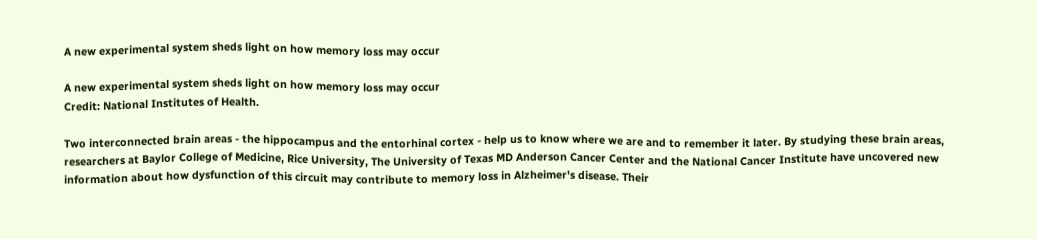A new experimental system sheds light on how memory loss may occur

A new experimental system sheds light on how memory loss may occur
Credit: National Institutes of Health.

Two interconnected brain areas - the hippocampus and the entorhinal cortex - help us to know where we are and to remember it later. By studying these brain areas, researchers at Baylor College of Medicine, Rice University, The University of Texas MD Anderson Cancer Center and the National Cancer Institute have uncovered new information about how dysfunction of this circuit may contribute to memory loss in Alzheimer's disease. Their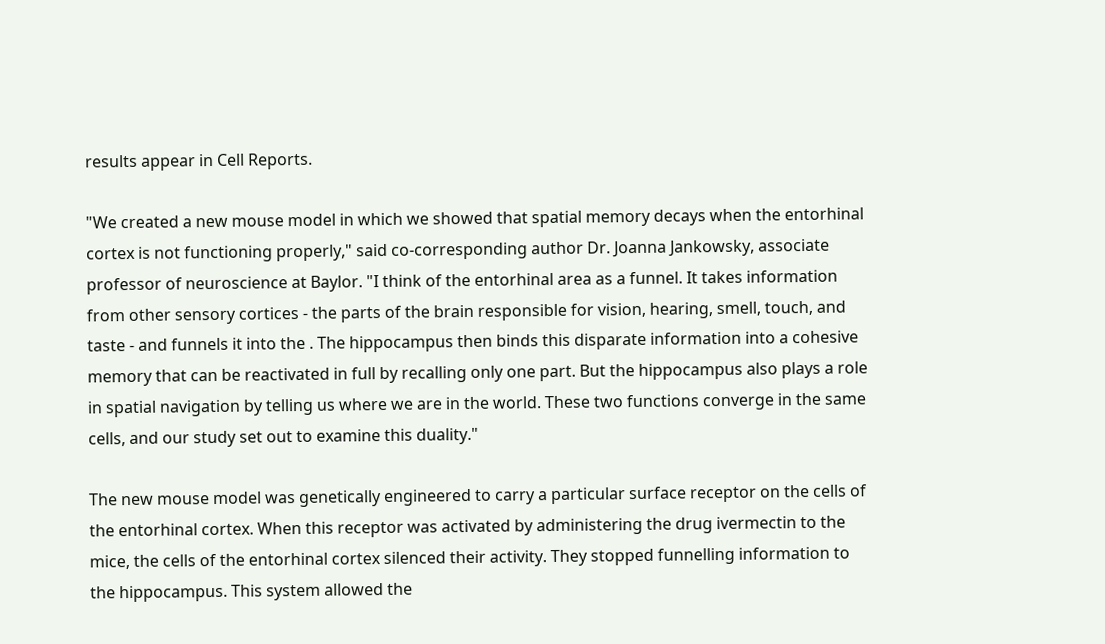results appear in Cell Reports.

"We created a new mouse model in which we showed that spatial memory decays when the entorhinal cortex is not functioning properly," said co-corresponding author Dr. Joanna Jankowsky, associate professor of neuroscience at Baylor. "I think of the entorhinal area as a funnel. It takes information from other sensory cortices - the parts of the brain responsible for vision, hearing, smell, touch, and taste - and funnels it into the . The hippocampus then binds this disparate information into a cohesive memory that can be reactivated in full by recalling only one part. But the hippocampus also plays a role in spatial navigation by telling us where we are in the world. These two functions converge in the same cells, and our study set out to examine this duality."

The new mouse model was genetically engineered to carry a particular surface receptor on the cells of the entorhinal cortex. When this receptor was activated by administering the drug ivermectin to the mice, the cells of the entorhinal cortex silenced their activity. They stopped funnelling information to the hippocampus. This system allowed the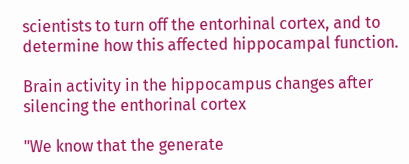scientists to turn off the entorhinal cortex, and to determine how this affected hippocampal function.

Brain activity in the hippocampus changes after silencing the enthorinal cortex

"We know that the generate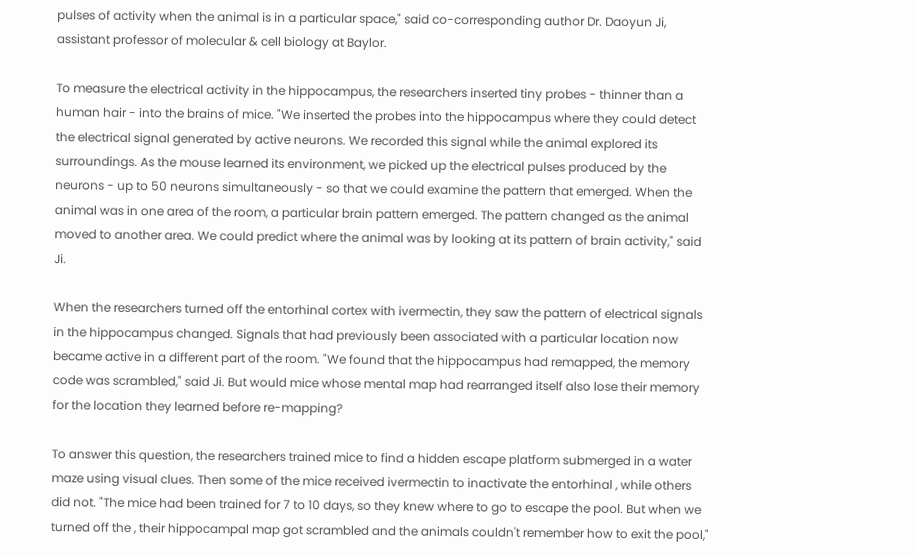pulses of activity when the animal is in a particular space," said co-corresponding author Dr. Daoyun Ji, assistant professor of molecular & cell biology at Baylor.

To measure the electrical activity in the hippocampus, the researchers inserted tiny probes - thinner than a human hair - into the brains of mice. "We inserted the probes into the hippocampus where they could detect the electrical signal generated by active neurons. We recorded this signal while the animal explored its surroundings. As the mouse learned its environment, we picked up the electrical pulses produced by the neurons - up to 50 neurons simultaneously - so that we could examine the pattern that emerged. When the animal was in one area of the room, a particular brain pattern emerged. The pattern changed as the animal moved to another area. We could predict where the animal was by looking at its pattern of brain activity," said Ji.

When the researchers turned off the entorhinal cortex with ivermectin, they saw the pattern of electrical signals in the hippocampus changed. Signals that had previously been associated with a particular location now became active in a different part of the room. "We found that the hippocampus had remapped, the memory code was scrambled," said Ji. But would mice whose mental map had rearranged itself also lose their memory for the location they learned before re-mapping?

To answer this question, the researchers trained mice to find a hidden escape platform submerged in a water maze using visual clues. Then some of the mice received ivermectin to inactivate the entorhinal , while others did not. "The mice had been trained for 7 to 10 days, so they knew where to go to escape the pool. But when we turned off the , their hippocampal map got scrambled and the animals couldn't remember how to exit the pool,"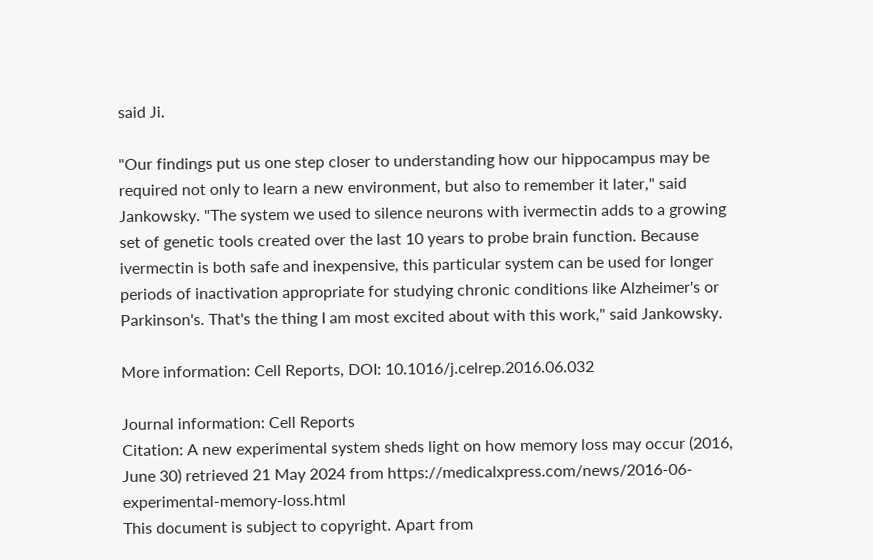said Ji.

"Our findings put us one step closer to understanding how our hippocampus may be required not only to learn a new environment, but also to remember it later," said Jankowsky. "The system we used to silence neurons with ivermectin adds to a growing set of genetic tools created over the last 10 years to probe brain function. Because ivermectin is both safe and inexpensive, this particular system can be used for longer periods of inactivation appropriate for studying chronic conditions like Alzheimer's or Parkinson's. That's the thing I am most excited about with this work," said Jankowsky.

More information: Cell Reports, DOI: 10.1016/j.celrep.2016.06.032

Journal information: Cell Reports
Citation: A new experimental system sheds light on how memory loss may occur (2016, June 30) retrieved 21 May 2024 from https://medicalxpress.com/news/2016-06-experimental-memory-loss.html
This document is subject to copyright. Apart from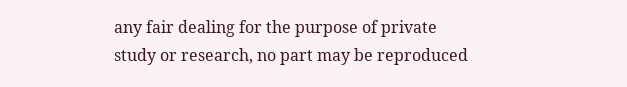any fair dealing for the purpose of private study or research, no part may be reproduced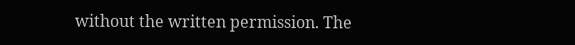without the written permission. The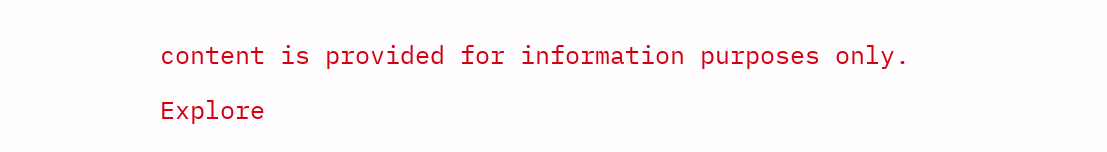content is provided for information purposes only.

Explore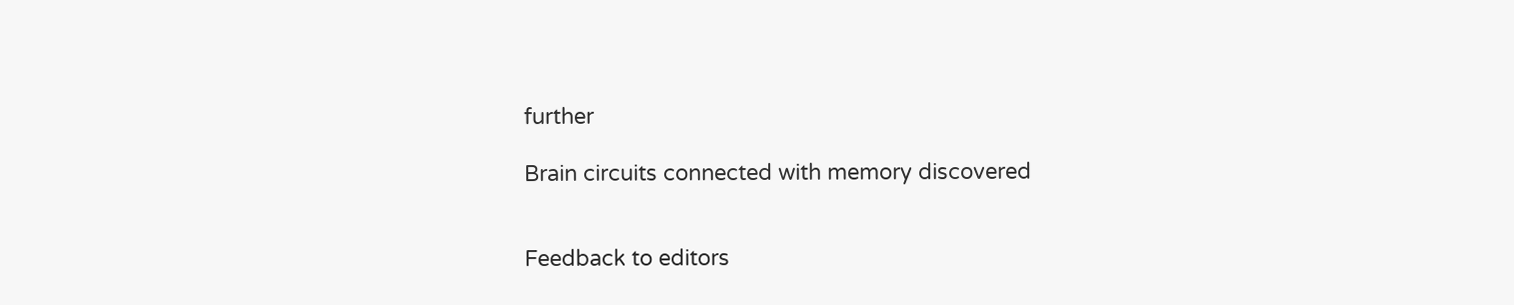further

Brain circuits connected with memory discovered


Feedback to editors